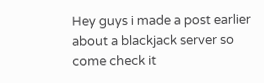Hey guys i made a post earlier about a blackjack server so come check it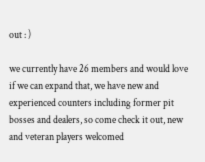out : )

we currently have 26 members and would love if we can expand that, we have new and experienced counters including former pit bosses and dealers, so come check it out, new and veteran players welcomed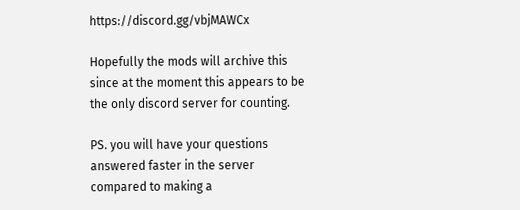https://discord.gg/vbjMAWCx

Hopefully the mods will archive this since at the moment this appears to be the only discord server for counting.

PS. you will have your questions answered faster in the server compared to making a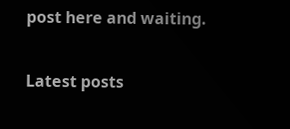post here and waiting.

Latest posts